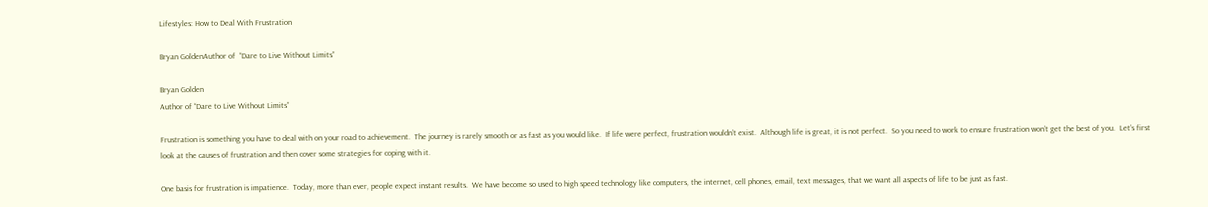Lifestyles: How to Deal With Frustration

Bryan GoldenAuthor of  “Dare to Live Without Limits”

Bryan Golden
Author of “Dare to Live Without Limits”

Frustration is something you have to deal with on your road to achievement.  The journey is rarely smooth or as fast as you would like.  If life were perfect, frustration wouldn’t exist.  Although life is great, it is not perfect.  So you need to work to ensure frustration won’t get the best of you.  Let’s first look at the causes of frustration and then cover some strategies for coping with it.

One basis for frustration is impatience.  Today, more than ever, people expect instant results.  We have become so used to high speed technology like computers, the internet, cell phones, email, text messages, that we want all aspects of life to be just as fast.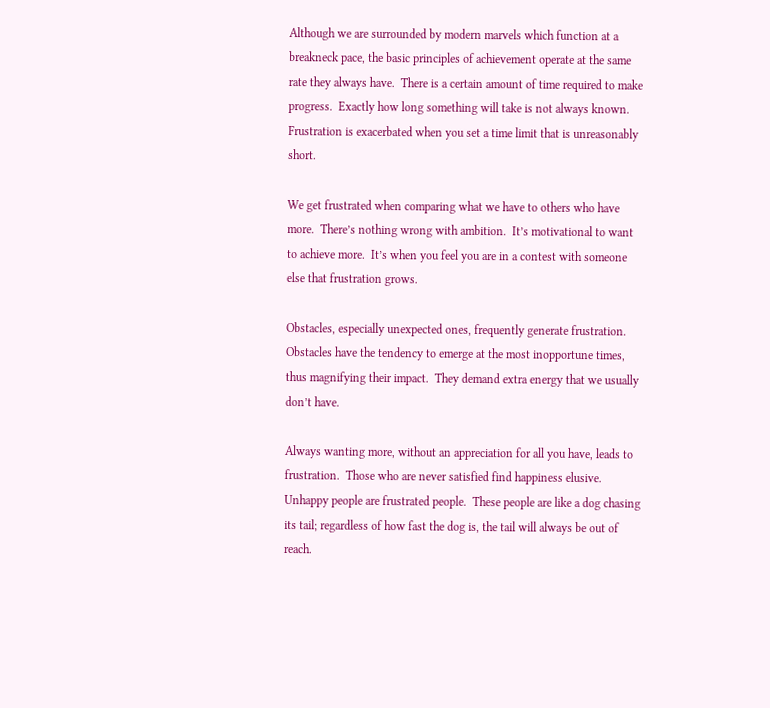Although we are surrounded by modern marvels which function at a breakneck pace, the basic principles of achievement operate at the same rate they always have.  There is a certain amount of time required to make progress.  Exactly how long something will take is not always known.  Frustration is exacerbated when you set a time limit that is unreasonably short.

We get frustrated when comparing what we have to others who have more.  There’s nothing wrong with ambition.  It’s motivational to want to achieve more.  It’s when you feel you are in a contest with someone else that frustration grows.

Obstacles, especially unexpected ones, frequently generate frustration.  Obstacles have the tendency to emerge at the most inopportune times, thus magnifying their impact.  They demand extra energy that we usually don’t have.

Always wanting more, without an appreciation for all you have, leads to frustration.  Those who are never satisfied find happiness elusive.  Unhappy people are frustrated people.  These people are like a dog chasing its tail; regardless of how fast the dog is, the tail will always be out of reach.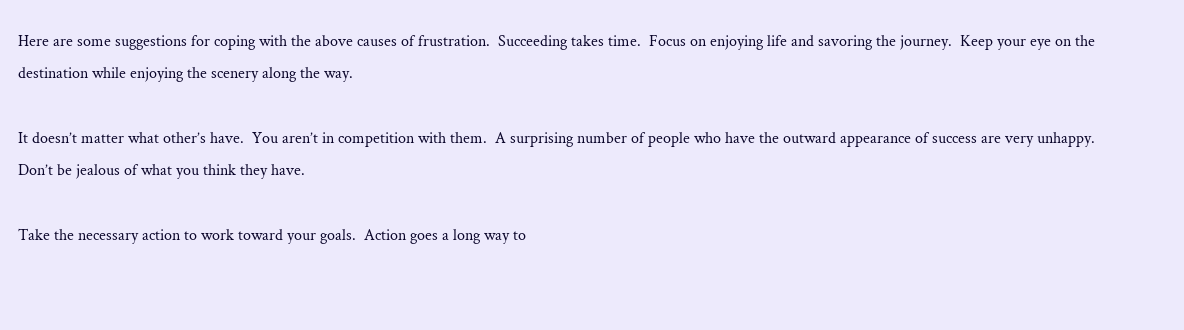Here are some suggestions for coping with the above causes of frustration.  Succeeding takes time.  Focus on enjoying life and savoring the journey.  Keep your eye on the destination while enjoying the scenery along the way.

It doesn’t matter what other’s have.  You aren’t in competition with them.  A surprising number of people who have the outward appearance of success are very unhappy.  Don’t be jealous of what you think they have.

Take the necessary action to work toward your goals.  Action goes a long way to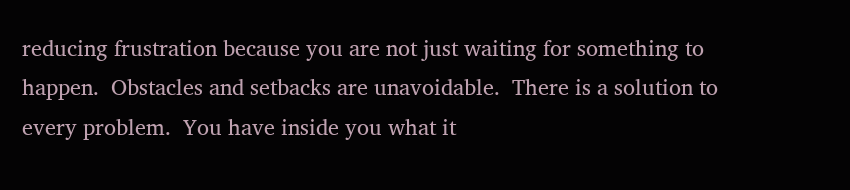reducing frustration because you are not just waiting for something to happen.  Obstacles and setbacks are unavoidable.  There is a solution to every problem.  You have inside you what it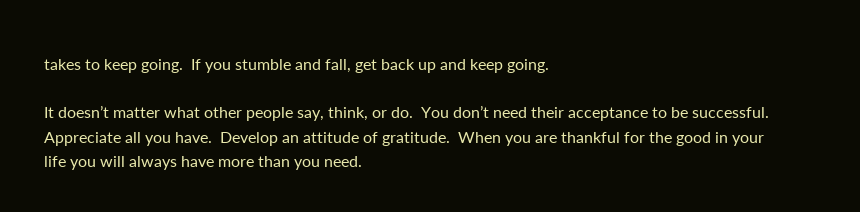takes to keep going.  If you stumble and fall, get back up and keep going.

It doesn’t matter what other people say, think, or do.  You don’t need their acceptance to be successful.  Appreciate all you have.  Develop an attitude of gratitude.  When you are thankful for the good in your life you will always have more than you need.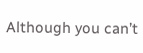Although you can’t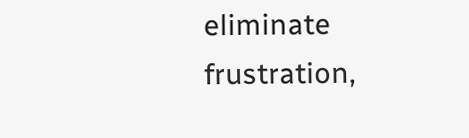eliminate frustration,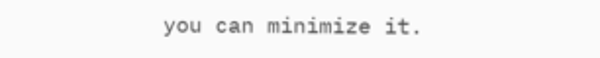you can minimize it.